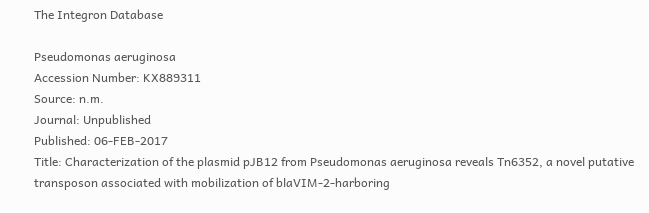The Integron Database

Pseudomonas aeruginosa
Accession Number: KX889311
Source: n.m.
Journal: Unpublished
Published: 06-FEB-2017
Title: Characterization of the plasmid pJB12 from Pseudomonas aeruginosa reveals Tn6352, a novel putative transposon associated with mobilization of blaVIM-2-harboring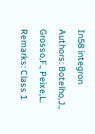In58 integron
Authors: Botelho,J., Grosso,F., Peixe,L.
Remarks: Class 1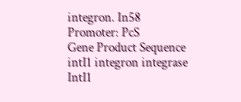integron. In58
Promoter: PcS
Gene Product Sequence
intI1 integron integrase IntI1